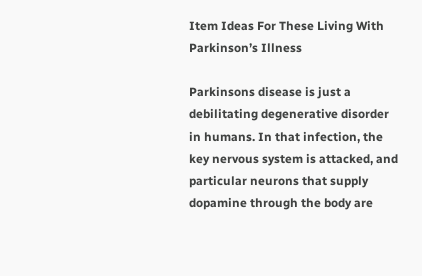Item Ideas For These Living With Parkinson’s Illness

Parkinsons disease is just a debilitating degenerative disorder in humans. In that infection, the key nervous system is attacked, and particular neurons that supply dopamine through the body are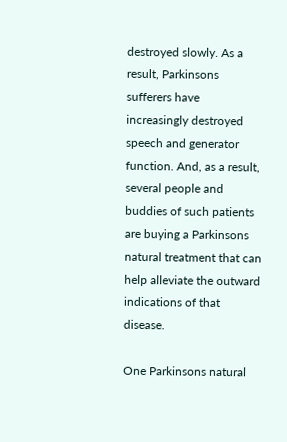destroyed slowly. As a result, Parkinsons sufferers have increasingly destroyed speech and generator function. And, as a result, several people and buddies of such patients are buying a Parkinsons natural treatment that can help alleviate the outward indications of that disease.

One Parkinsons natural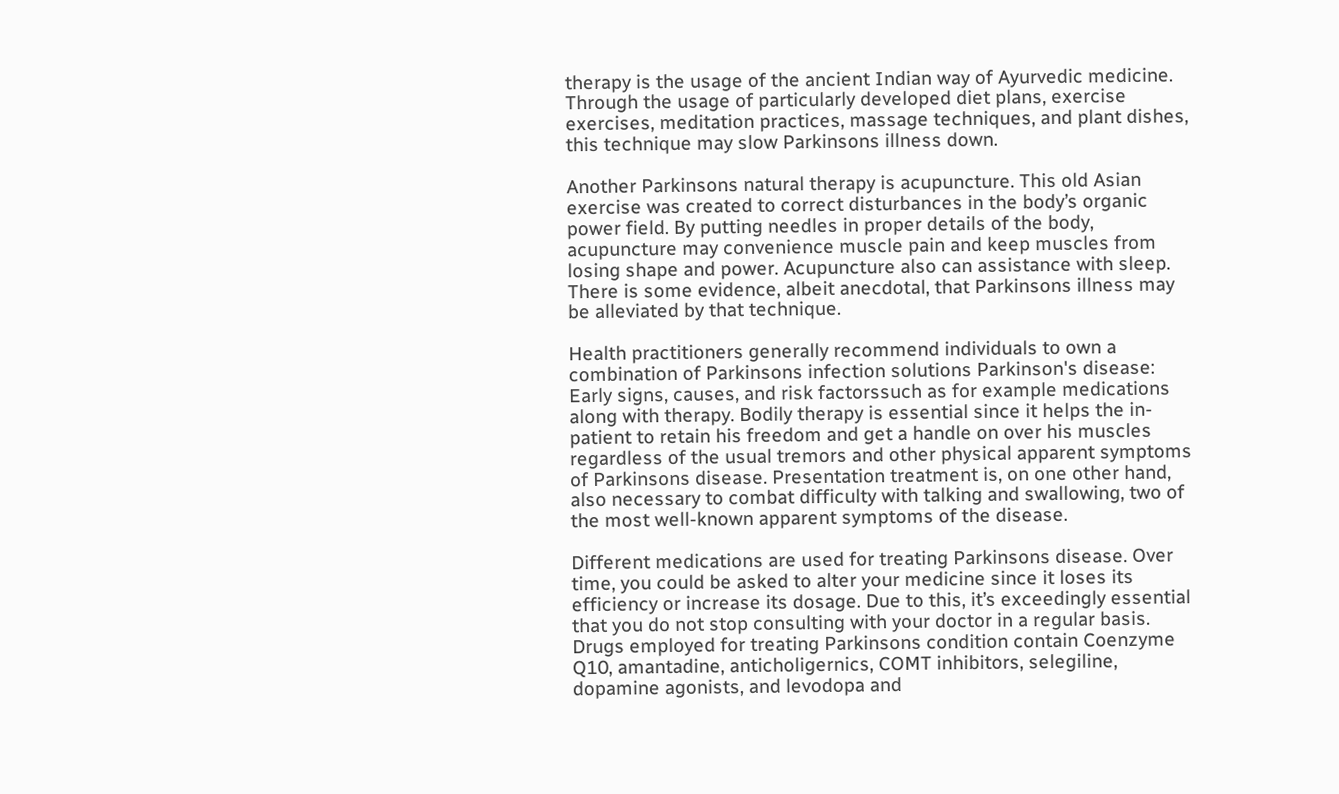therapy is the usage of the ancient Indian way of Ayurvedic medicine. Through the usage of particularly developed diet plans, exercise exercises, meditation practices, massage techniques, and plant dishes, this technique may slow Parkinsons illness down.

Another Parkinsons natural therapy is acupuncture. This old Asian exercise was created to correct disturbances in the body’s organic power field. By putting needles in proper details of the body, acupuncture may convenience muscle pain and keep muscles from losing shape and power. Acupuncture also can assistance with sleep. There is some evidence, albeit anecdotal, that Parkinsons illness may be alleviated by that technique.

Health practitioners generally recommend individuals to own a combination of Parkinsons infection solutions Parkinson's disease: Early signs, causes, and risk factorssuch as for example medications along with therapy. Bodily therapy is essential since it helps the in-patient to retain his freedom and get a handle on over his muscles regardless of the usual tremors and other physical apparent symptoms of Parkinsons disease. Presentation treatment is, on one other hand, also necessary to combat difficulty with talking and swallowing, two of the most well-known apparent symptoms of the disease.

Different medications are used for treating Parkinsons disease. Over time, you could be asked to alter your medicine since it loses its efficiency or increase its dosage. Due to this, it’s exceedingly essential that you do not stop consulting with your doctor in a regular basis. Drugs employed for treating Parkinsons condition contain Coenzyme Q10, amantadine, anticholigernics, COMT inhibitors, selegiline, dopamine agonists, and levodopa and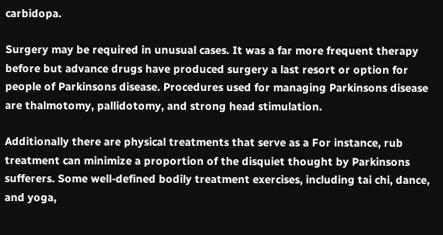carbidopa.

Surgery may be required in unusual cases. It was a far more frequent therapy before but advance drugs have produced surgery a last resort or option for people of Parkinsons disease. Procedures used for managing Parkinsons disease are thalmotomy, pallidotomy, and strong head stimulation.

Additionally there are physical treatments that serve as a For instance, rub treatment can minimize a proportion of the disquiet thought by Parkinsons sufferers. Some well-defined bodily treatment exercises, including tai chi, dance, and yoga,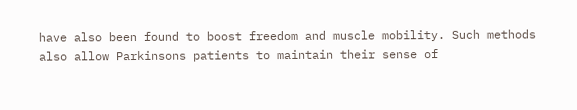have also been found to boost freedom and muscle mobility. Such methods also allow Parkinsons patients to maintain their sense of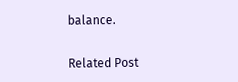balance.

Related Post